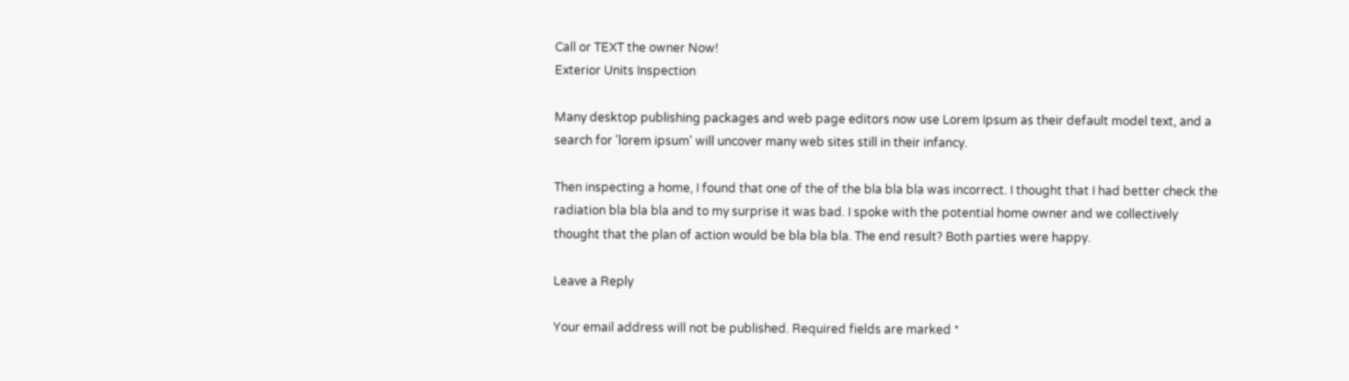Call or TEXT the owner Now!
Exterior Units Inspection

Many desktop publishing packages and web page editors now use Lorem Ipsum as their default model text, and a search for 'lorem ipsum' will uncover many web sites still in their infancy.

Then inspecting a home, I found that one of the of the bla bla bla was incorrect. I thought that I had better check the radiation bla bla bla and to my surprise it was bad. I spoke with the potential home owner and we collectively thought that the plan of action would be bla bla bla. The end result? Both parties were happy.

Leave a Reply

Your email address will not be published. Required fields are marked *